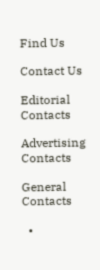Find Us

Contact Us

Editorial Contacts

Advertising Contacts

General Contacts

  •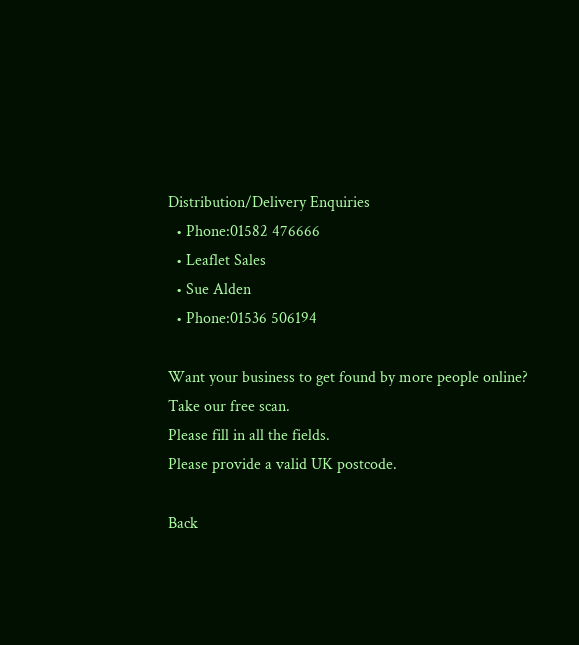Distribution/Delivery Enquiries
  • Phone:01582 476666
  • Leaflet Sales
  • Sue Alden
  • Phone:01536 506194

Want your business to get found by more people online?
Take our free scan.
Please fill in all the fields.
Please provide a valid UK postcode.

Back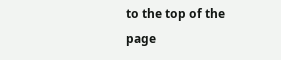to the top of the page